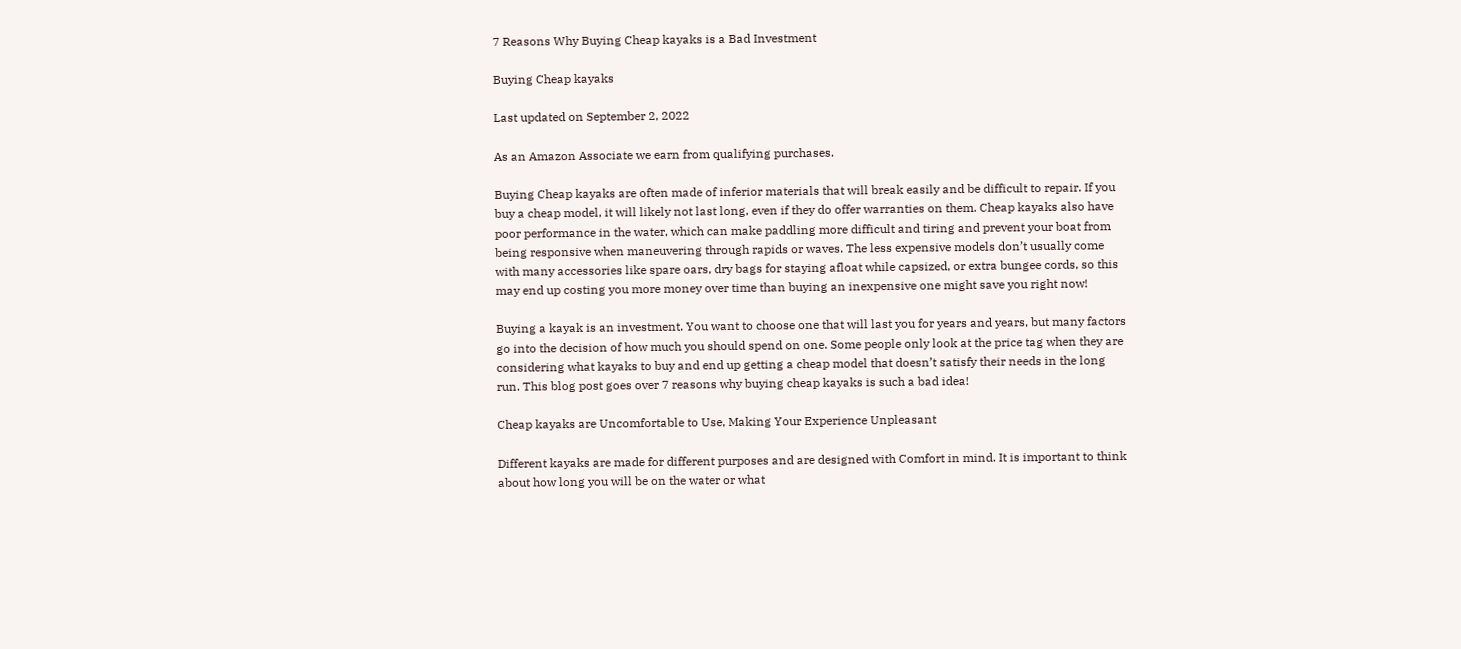7 Reasons Why Buying Cheap kayaks is a Bad Investment

Buying Cheap kayaks

Last updated on September 2, 2022

As an Amazon Associate we earn from qualifying purchases.

Buying Cheap kayaks are often made of inferior materials that will break easily and be difficult to repair. If you buy a cheap model, it will likely not last long, even if they do offer warranties on them. Cheap kayaks also have poor performance in the water, which can make paddling more difficult and tiring and prevent your boat from being responsive when maneuvering through rapids or waves. The less expensive models don’t usually come with many accessories like spare oars, dry bags for staying afloat while capsized, or extra bungee cords, so this may end up costing you more money over time than buying an inexpensive one might save you right now!

Buying a kayak is an investment. You want to choose one that will last you for years and years, but many factors go into the decision of how much you should spend on one. Some people only look at the price tag when they are considering what kayaks to buy and end up getting a cheap model that doesn’t satisfy their needs in the long run. This blog post goes over 7 reasons why buying cheap kayaks is such a bad idea!

Cheap kayaks are Uncomfortable to Use, Making Your Experience Unpleasant

Different kayaks are made for different purposes and are designed with Comfort in mind. It is important to think about how long you will be on the water or what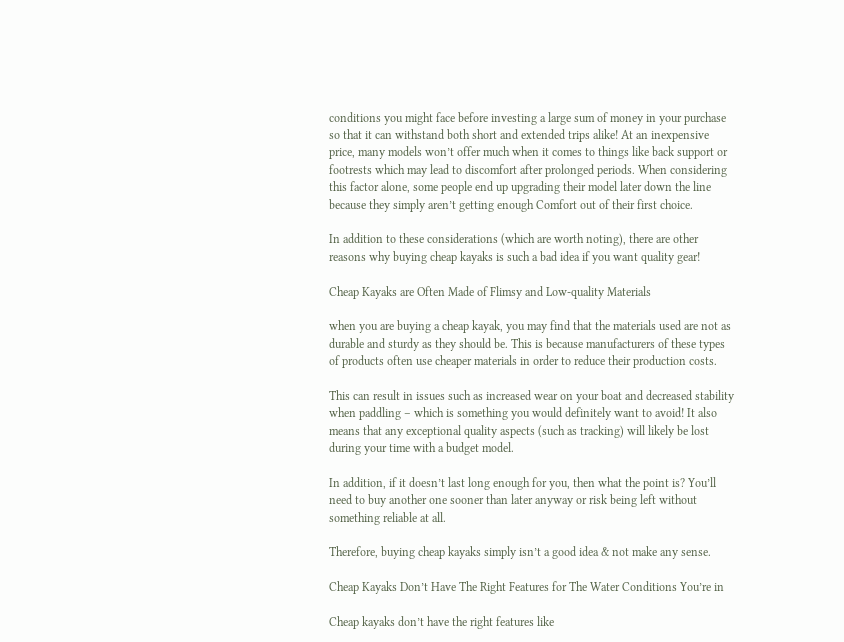conditions you might face before investing a large sum of money in your purchase so that it can withstand both short and extended trips alike! At an inexpensive price, many models won’t offer much when it comes to things like back support or footrests which may lead to discomfort after prolonged periods. When considering this factor alone, some people end up upgrading their model later down the line because they simply aren’t getting enough Comfort out of their first choice.

In addition to these considerations (which are worth noting), there are other reasons why buying cheap kayaks is such a bad idea if you want quality gear!

Cheap Kayaks are Often Made of Flimsy and Low-quality Materials

when you are buying a cheap kayak, you may find that the materials used are not as durable and sturdy as they should be. This is because manufacturers of these types of products often use cheaper materials in order to reduce their production costs.

This can result in issues such as increased wear on your boat and decreased stability when paddling – which is something you would definitely want to avoid! It also means that any exceptional quality aspects (such as tracking) will likely be lost during your time with a budget model.

In addition, if it doesn’t last long enough for you, then what the point is? You’ll need to buy another one sooner than later anyway or risk being left without something reliable at all.

Therefore, buying cheap kayaks simply isn’t a good idea & not make any sense.

Cheap Kayaks Don’t Have The Right Features for The Water Conditions You’re in

Cheap kayaks don’t have the right features like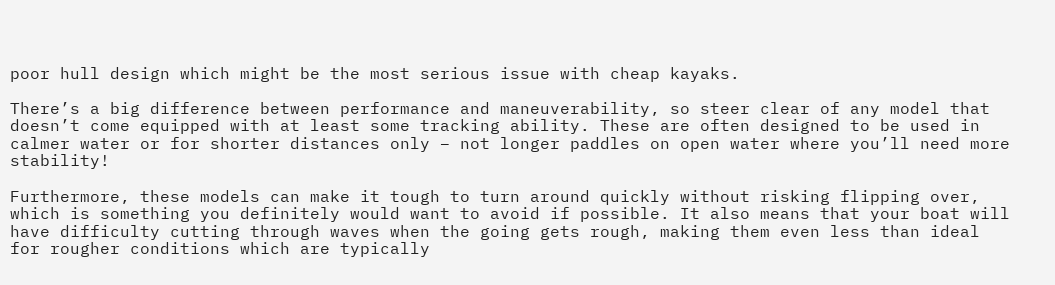poor hull design which might be the most serious issue with cheap kayaks.

There’s a big difference between performance and maneuverability, so steer clear of any model that doesn’t come equipped with at least some tracking ability. These are often designed to be used in calmer water or for shorter distances only – not longer paddles on open water where you’ll need more stability!

Furthermore, these models can make it tough to turn around quickly without risking flipping over, which is something you definitely would want to avoid if possible. It also means that your boat will have difficulty cutting through waves when the going gets rough, making them even less than ideal for rougher conditions which are typically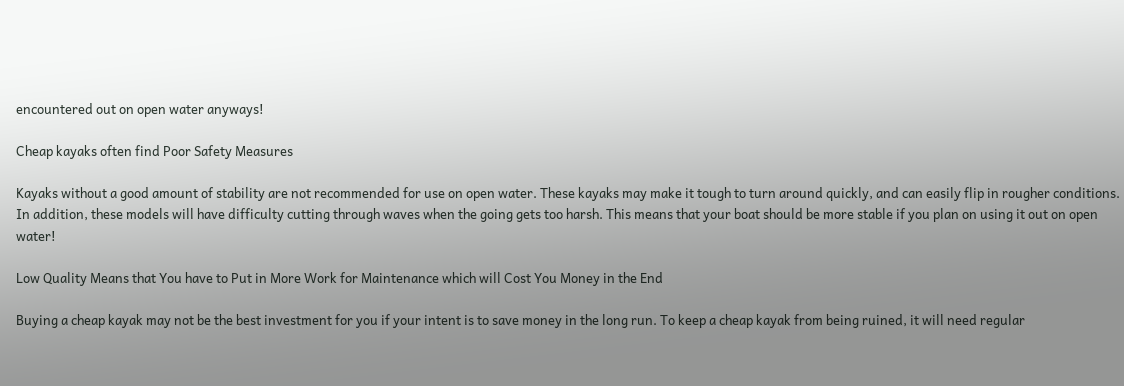encountered out on open water anyways!

Cheap kayaks often find Poor Safety Measures

Kayaks without a good amount of stability are not recommended for use on open water. These kayaks may make it tough to turn around quickly, and can easily flip in rougher conditions. In addition, these models will have difficulty cutting through waves when the going gets too harsh. This means that your boat should be more stable if you plan on using it out on open water!

Low Quality Means that You have to Put in More Work for Maintenance which will Cost You Money in the End

Buying a cheap kayak may not be the best investment for you if your intent is to save money in the long run. To keep a cheap kayak from being ruined, it will need regular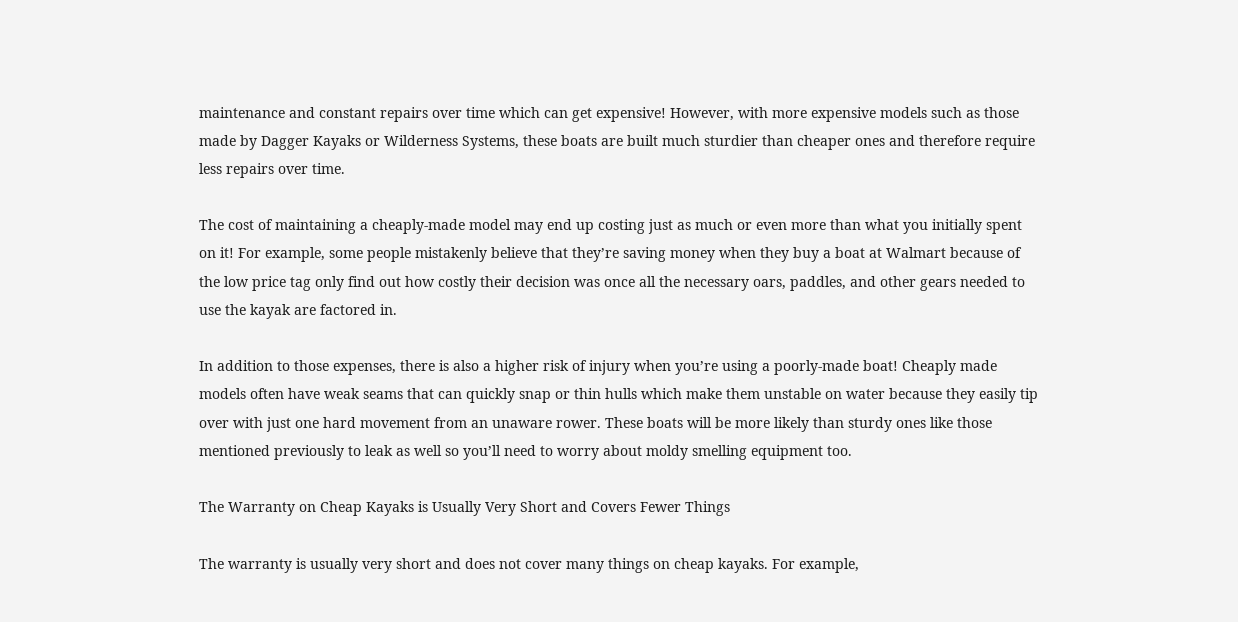maintenance and constant repairs over time which can get expensive! However, with more expensive models such as those made by Dagger Kayaks or Wilderness Systems, these boats are built much sturdier than cheaper ones and therefore require less repairs over time.

The cost of maintaining a cheaply-made model may end up costing just as much or even more than what you initially spent on it! For example, some people mistakenly believe that they’re saving money when they buy a boat at Walmart because of the low price tag only find out how costly their decision was once all the necessary oars, paddles, and other gears needed to use the kayak are factored in.

In addition to those expenses, there is also a higher risk of injury when you’re using a poorly-made boat! Cheaply made models often have weak seams that can quickly snap or thin hulls which make them unstable on water because they easily tip over with just one hard movement from an unaware rower. These boats will be more likely than sturdy ones like those mentioned previously to leak as well so you’ll need to worry about moldy smelling equipment too.

The Warranty on Cheap Kayaks is Usually Very Short and Covers Fewer Things

The warranty is usually very short and does not cover many things on cheap kayaks. For example,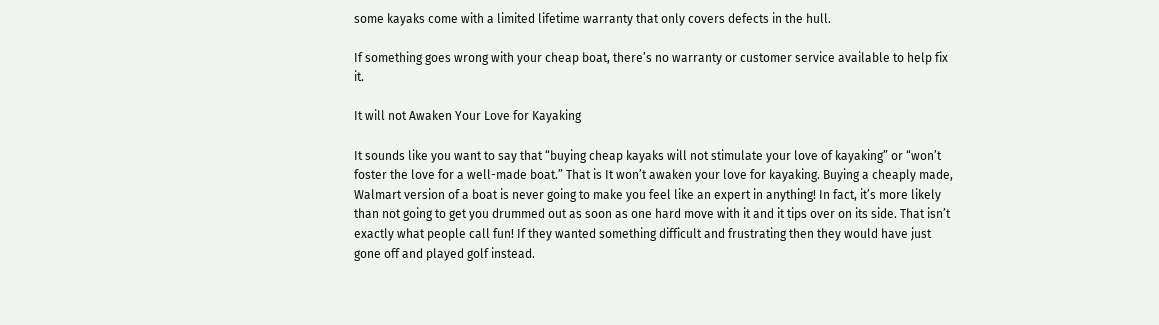some kayaks come with a limited lifetime warranty that only covers defects in the hull.

If something goes wrong with your cheap boat, there’s no warranty or customer service available to help fix it.

It will not Awaken Your Love for Kayaking

It sounds like you want to say that “buying cheap kayaks will not stimulate your love of kayaking” or “won’t foster the love for a well-made boat.” That is It won’t awaken your love for kayaking. Buying a cheaply made, Walmart version of a boat is never going to make you feel like an expert in anything! In fact, it’s more likely than not going to get you drummed out as soon as one hard move with it and it tips over on its side. That isn’t exactly what people call fun! If they wanted something difficult and frustrating then they would have just gone off and played golf instead.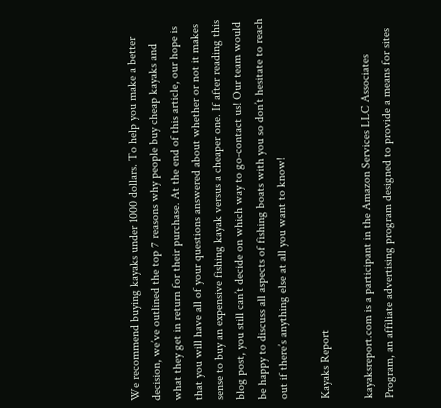We recommend buying kayaks under 1000 dollars. To help you make a better decision, we’ve outlined the top 7 reasons why people buy cheap kayaks and what they get in return for their purchase. At the end of this article, our hope is that you will have all of your questions answered about whether or not it makes sense to buy an expensive fishing kayak versus a cheaper one. If after reading this blog post, you still can’t decide on which way to go-contact us! Our team would be happy to discuss all aspects of fishing boats with you so don’t hesitate to reach out if there’s anything else at all you want to know!

Kayaks Report

kayaksreport.com is a participant in the Amazon Services LLC Associates Program, an affiliate advertising program designed to provide a means for sites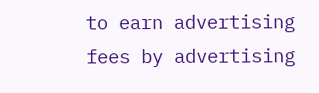to earn advertising fees by advertising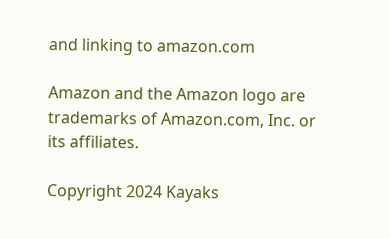and linking to amazon.com

Amazon and the Amazon logo are trademarks of Amazon.com, Inc. or its affiliates.

Copyright 2024 Kayaks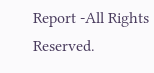Report -All Rights Reserved.